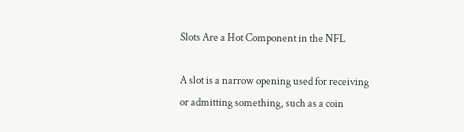Slots Are a Hot Component in the NFL

A slot is a narrow opening used for receiving or admitting something, such as a coin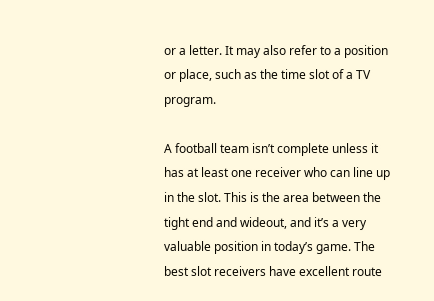or a letter. It may also refer to a position or place, such as the time slot of a TV program.

A football team isn’t complete unless it has at least one receiver who can line up in the slot. This is the area between the tight end and wideout, and it’s a very valuable position in today’s game. The best slot receivers have excellent route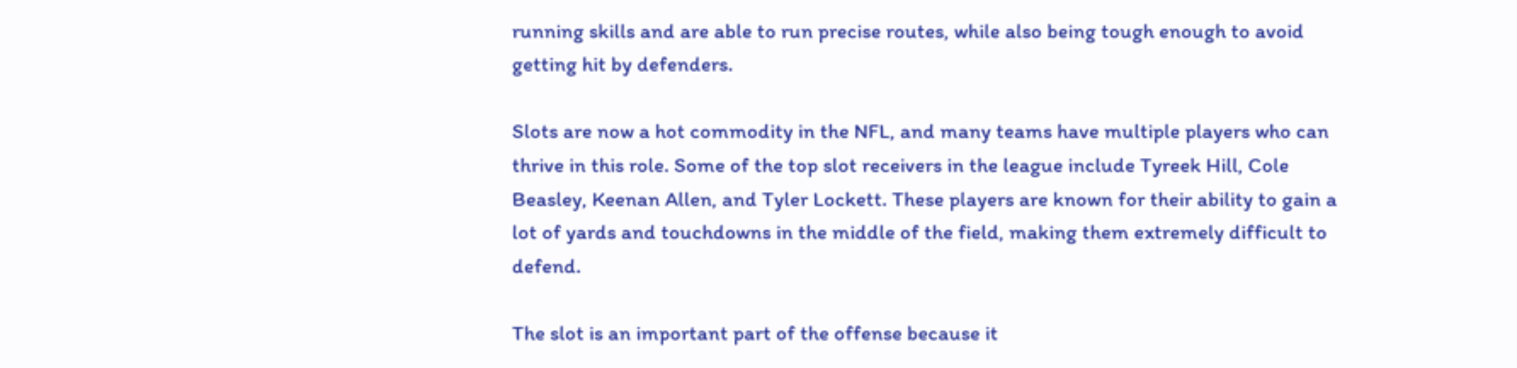running skills and are able to run precise routes, while also being tough enough to avoid getting hit by defenders.

Slots are now a hot commodity in the NFL, and many teams have multiple players who can thrive in this role. Some of the top slot receivers in the league include Tyreek Hill, Cole Beasley, Keenan Allen, and Tyler Lockett. These players are known for their ability to gain a lot of yards and touchdowns in the middle of the field, making them extremely difficult to defend.

The slot is an important part of the offense because it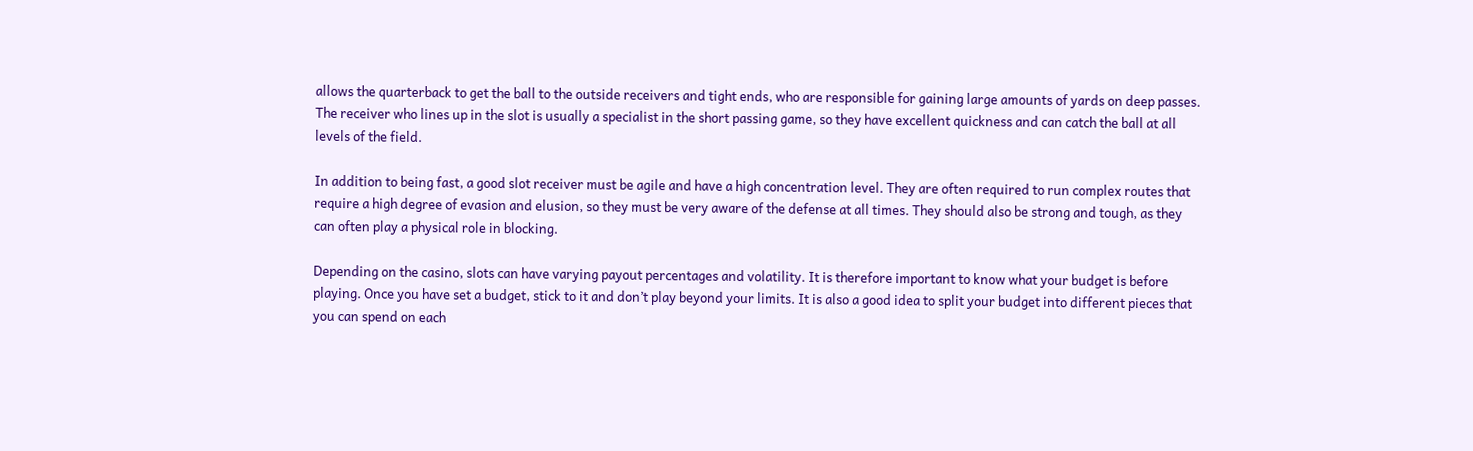allows the quarterback to get the ball to the outside receivers and tight ends, who are responsible for gaining large amounts of yards on deep passes. The receiver who lines up in the slot is usually a specialist in the short passing game, so they have excellent quickness and can catch the ball at all levels of the field.

In addition to being fast, a good slot receiver must be agile and have a high concentration level. They are often required to run complex routes that require a high degree of evasion and elusion, so they must be very aware of the defense at all times. They should also be strong and tough, as they can often play a physical role in blocking.

Depending on the casino, slots can have varying payout percentages and volatility. It is therefore important to know what your budget is before playing. Once you have set a budget, stick to it and don’t play beyond your limits. It is also a good idea to split your budget into different pieces that you can spend on each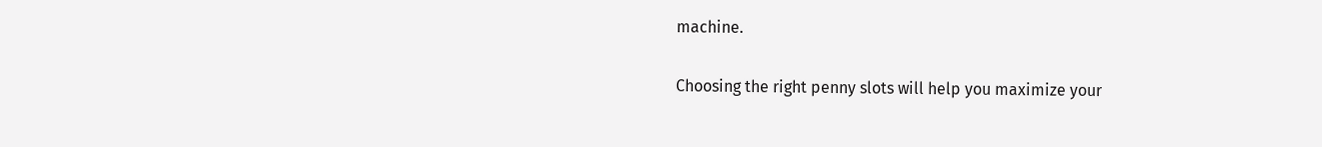machine.

Choosing the right penny slots will help you maximize your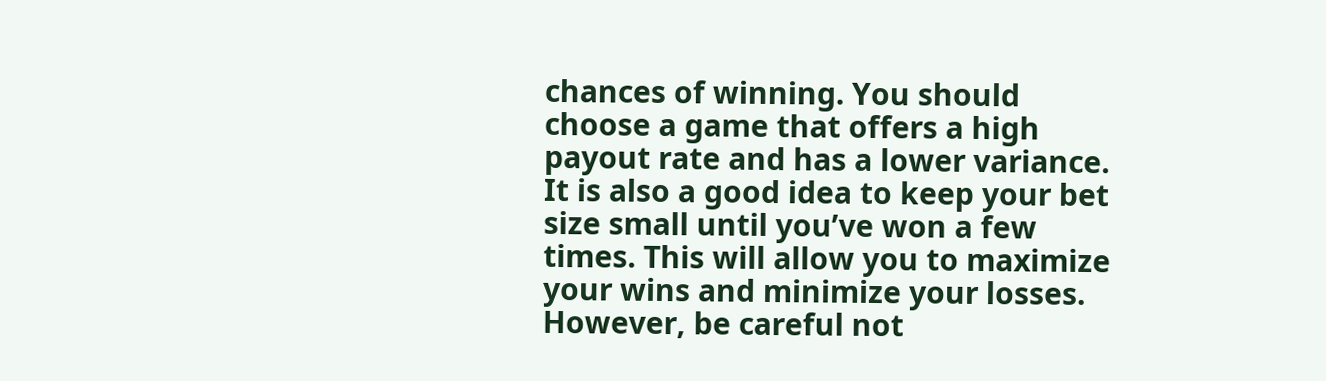chances of winning. You should choose a game that offers a high payout rate and has a lower variance. It is also a good idea to keep your bet size small until you’ve won a few times. This will allow you to maximize your wins and minimize your losses. However, be careful not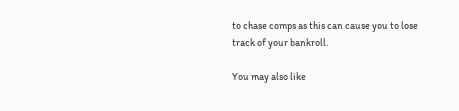to chase comps as this can cause you to lose track of your bankroll.

You may also like